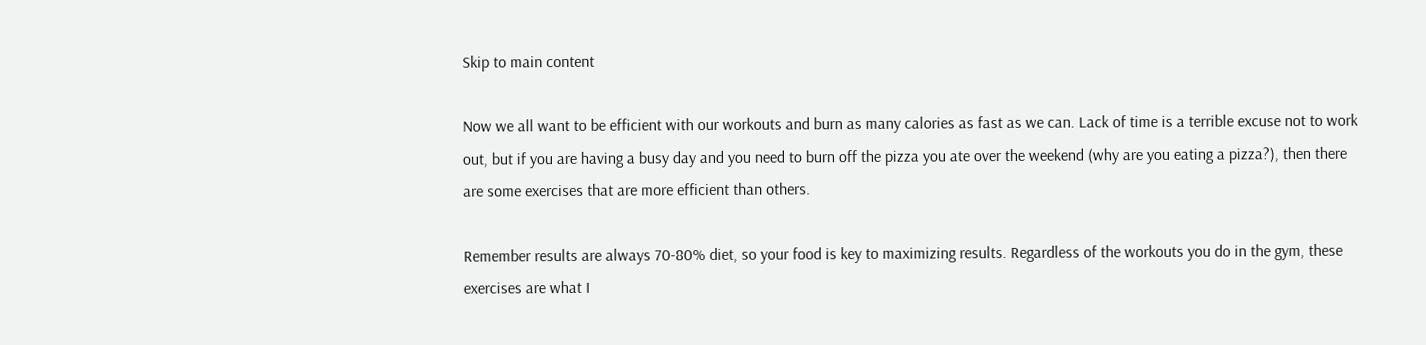Skip to main content

Now we all want to be efficient with our workouts and burn as many calories as fast as we can. Lack of time is a terrible excuse not to work out, but if you are having a busy day and you need to burn off the pizza you ate over the weekend (why are you eating a pizza?), then there are some exercises that are more efficient than others.

Remember results are always 70-80% diet, so your food is key to maximizing results. Regardless of the workouts you do in the gym, these exercises are what I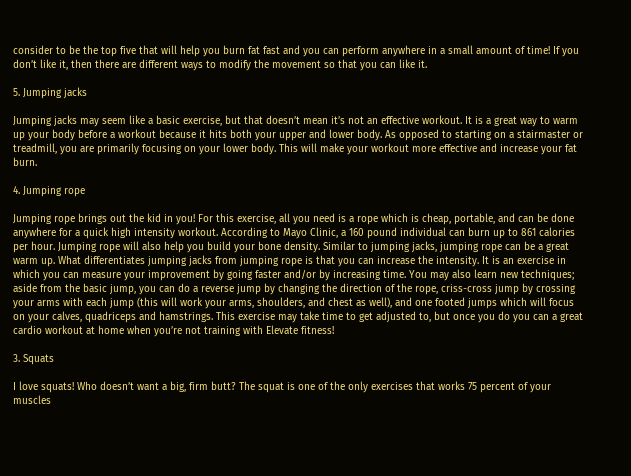consider to be the top five that will help you burn fat fast and you can perform anywhere in a small amount of time! If you don’t like it, then there are different ways to modify the movement so that you can like it.

5. Jumping jacks

Jumping jacks may seem like a basic exercise, but that doesn’t mean it’s not an effective workout. It is a great way to warm up your body before a workout because it hits both your upper and lower body. As opposed to starting on a stairmaster or treadmill, you are primarily focusing on your lower body. This will make your workout more effective and increase your fat burn.

4. Jumping rope

Jumping rope brings out the kid in you! For this exercise, all you need is a rope which is cheap, portable, and can be done anywhere for a quick high intensity workout. According to Mayo Clinic, a 160 pound individual can burn up to 861 calories per hour. Jumping rope will also help you build your bone density. Similar to jumping jacks, jumping rope can be a great warm up. What differentiates jumping jacks from jumping rope is that you can increase the intensity. It is an exercise in which you can measure your improvement by going faster and/or by increasing time. You may also learn new techniques; aside from the basic jump, you can do a reverse jump by changing the direction of the rope, criss-cross jump by crossing your arms with each jump (this will work your arms, shoulders, and chest as well), and one footed jumps which will focus on your calves, quadriceps and hamstrings. This exercise may take time to get adjusted to, but once you do you can a great cardio workout at home when you’re not training with Elevate fitness!

3. Squats

I love squats! Who doesn’t want a big, firm butt? The squat is one of the only exercises that works 75 percent of your muscles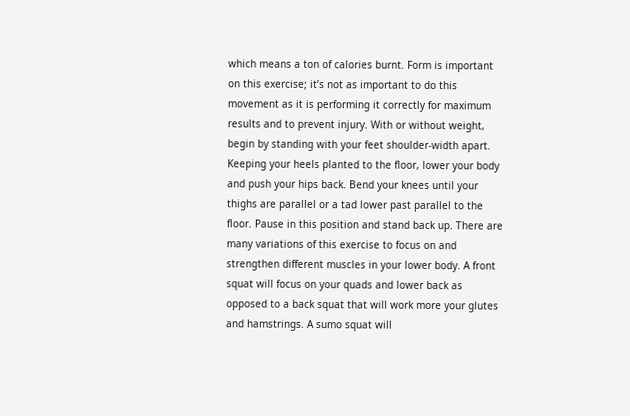which means a ton of calories burnt. Form is important on this exercise; it’s not as important to do this movement as it is performing it correctly for maximum results and to prevent injury. With or without weight, begin by standing with your feet shoulder-width apart. Keeping your heels planted to the floor, lower your body and push your hips back. Bend your knees until your thighs are parallel or a tad lower past parallel to the floor. Pause in this position and stand back up. There are many variations of this exercise to focus on and strengthen different muscles in your lower body. A front squat will focus on your quads and lower back as opposed to a back squat that will work more your glutes and hamstrings. A sumo squat will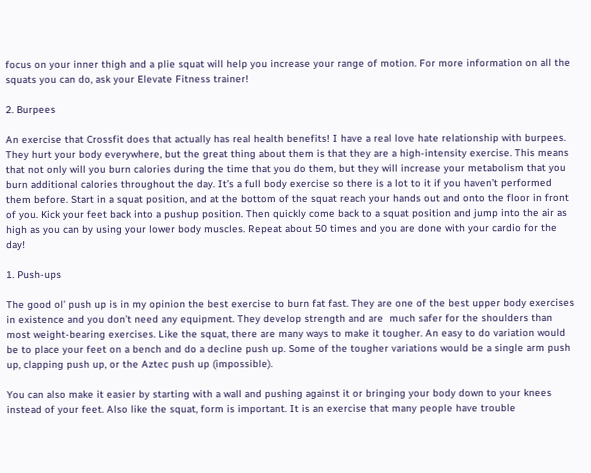focus on your inner thigh and a plie squat will help you increase your range of motion. For more information on all the squats you can do, ask your Elevate Fitness trainer!

2. Burpees

An exercise that Crossfit does that actually has real health benefits! I have a real love hate relationship with burpees. They hurt your body everywhere, but the great thing about them is that they are a high-intensity exercise. This means that not only will you burn calories during the time that you do them, but they will increase your metabolism that you burn additional calories throughout the day. It’s a full body exercise so there is a lot to it if you haven’t performed them before. Start in a squat position, and at the bottom of the squat reach your hands out and onto the floor in front of you. Kick your feet back into a pushup position. Then quickly come back to a squat position and jump into the air as high as you can by using your lower body muscles. Repeat about 50 times and you are done with your cardio for the day!

1. Push-ups

The good ol’ push up is in my opinion the best exercise to burn fat fast. They are one of the best upper body exercises in existence and you don’t need any equipment. They develop strength and are  much safer for the shoulders than most weight-bearing exercises. Like the squat, there are many ways to make it tougher. An easy to do variation would be to place your feet on a bench and do a decline push up. Some of the tougher variations would be a single arm push up, clapping push up, or the Aztec push up (impossible).

You can also make it easier by starting with a wall and pushing against it or bringing your body down to your knees instead of your feet. Also like the squat, form is important. It is an exercise that many people have trouble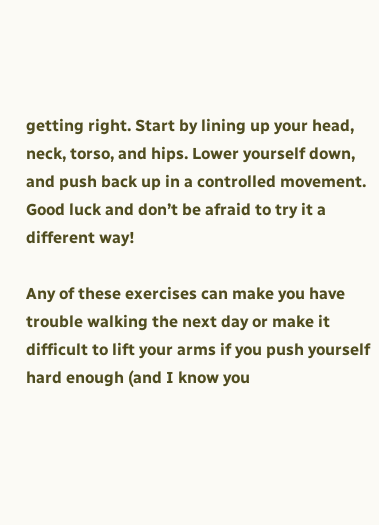getting right. Start by lining up your head, neck, torso, and hips. Lower yourself down, and push back up in a controlled movement. Good luck and don’t be afraid to try it a different way!

Any of these exercises can make you have trouble walking the next day or make it difficult to lift your arms if you push yourself hard enough (and I know you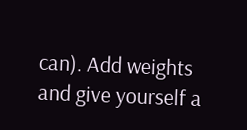can). Add weights and give yourself a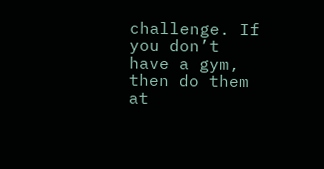challenge. If you don’t have a gym, then do them at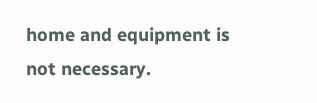home and equipment is not necessary.